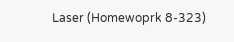Laser (Homewoprk 8-323)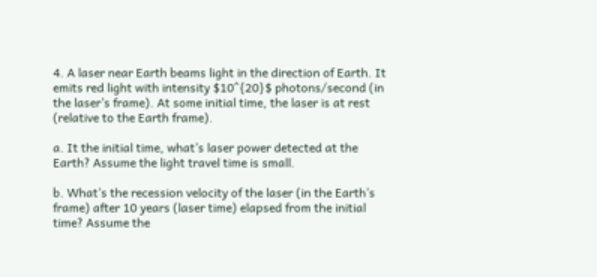4. A laser near Earth beams light in the direction of Earth. It emits red light with intensity $10^{20}$ photons/second (in the laser’s frame). At some initial time, the laser is at rest (relative to the Earth frame).

a. It the initial time, what’s laser power detected at the Earth? Assume the light travel time is small.

b. What’s the recession velocity of the laser (in the Earth’s frame) after 10 years (laser time) elapsed from the initial time? Assume the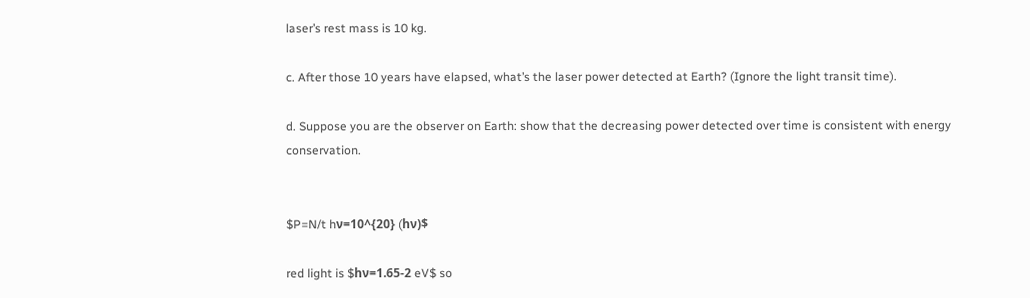laser’s rest mass is 10 kg.

c. After those 10 years have elapsed, what’s the laser power detected at Earth? (Ignore the light transit time).

d. Suppose you are the observer on Earth: show that the decreasing power detected over time is consistent with energy conservation.


$P=N/t hν=10^{20} (hν)$

red light is $hν=1.65-2 eV$ so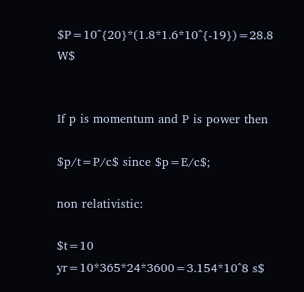$P=10^{20}*(1.8*1.6*10^{-19})=28.8 W$


If p is momentum and P is power then

$p/t=P/c$ since $p=E/c$;

non relativistic:

$t=10 yr=10*365*24*3600=3.154*10^8 s$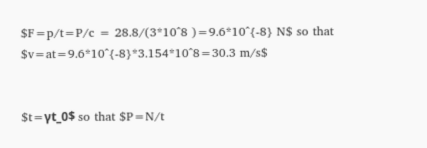$F=p/t=P/c = 28.8/(3*10^8 )=9.6*10^{-8} N$ so that $v=at=9.6*10^{-8}*3.154*10^8=30.3 m/s$


$t=γt_0$ so that $P=N/t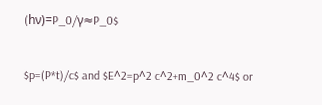(hν)=P_0/γ≈P_0$


$p=(P*t)/c$ and $E^2=p^2 c^2+m_0^2 c^4$ or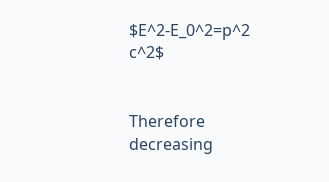$E^2-E_0^2=p^2 c^2$


Therefore decreasing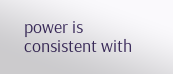power is consistent with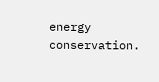energy conservation.